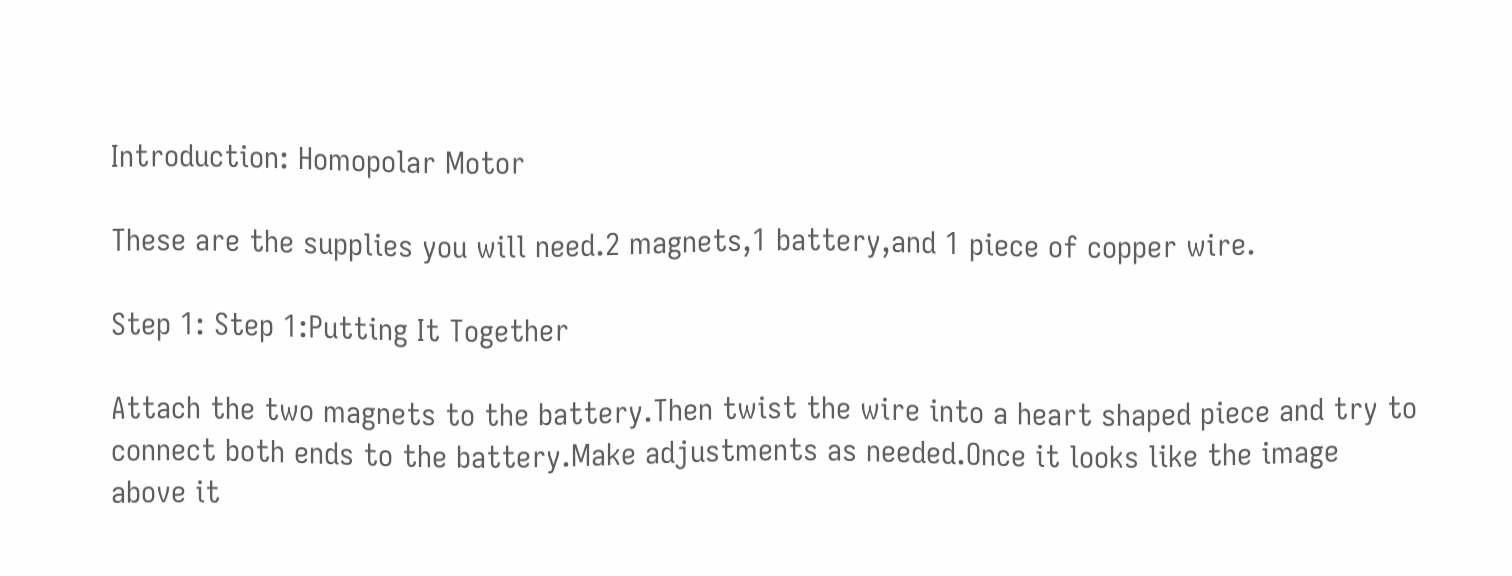Introduction: Homopolar Motor

These are the supplies you will need.2 magnets,1 battery,and 1 piece of copper wire.

Step 1: Step 1:Putting It Together

Attach the two magnets to the battery.Then twist the wire into a heart shaped piece and try to connect both ends to the battery.Make adjustments as needed.Once it looks like the image above it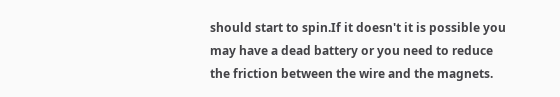should start to spin.If it doesn't it is possible you may have a dead battery or you need to reduce the friction between the wire and the magnets.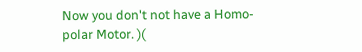Now you don't not have a Homo-polar Motor. )(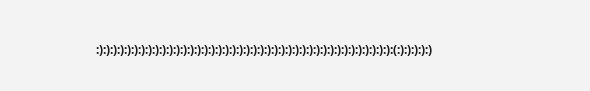:):):):):):):):):):):):):):):):):):):):):):):):):):):):):):):):):):):):):):):):):):):(:):):):):)